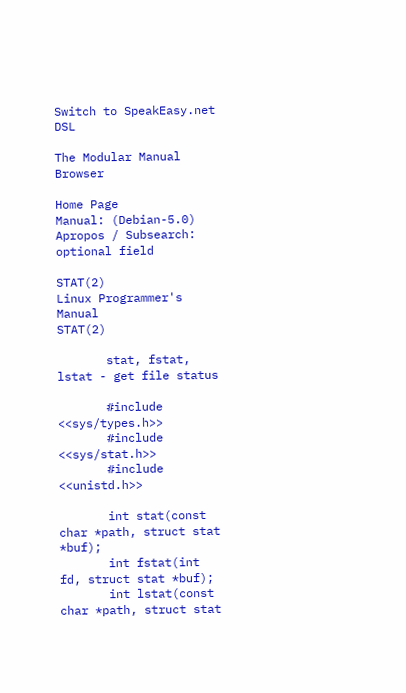Switch to SpeakEasy.net DSL

The Modular Manual Browser

Home Page
Manual: (Debian-5.0)
Apropos / Subsearch:
optional field

STAT(2)                    Linux Programmer's Manual                   STAT(2)

       stat, fstat, lstat - get file status

       #include <<sys/types.h>>
       #include <<sys/stat.h>>
       #include <<unistd.h>>

       int stat(const char *path, struct stat *buf);
       int fstat(int fd, struct stat *buf);
       int lstat(const char *path, struct stat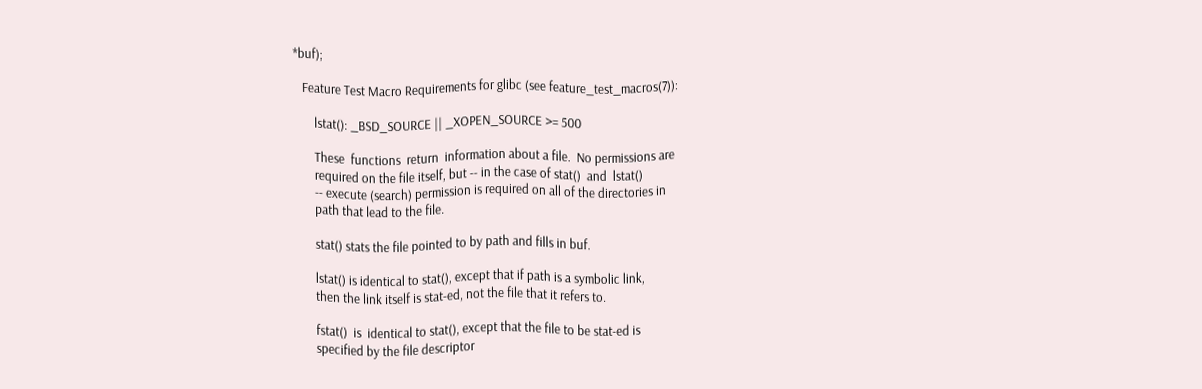*buf);

   Feature Test Macro Requirements for glibc (see feature_test_macros(7)):

       lstat(): _BSD_SOURCE || _XOPEN_SOURCE >= 500

       These  functions  return  information about a file.  No permissions are
       required on the file itself, but -- in the case of stat()  and  lstat()
       -- execute (search) permission is required on all of the directories in
       path that lead to the file.

       stat() stats the file pointed to by path and fills in buf.

       lstat() is identical to stat(), except that if path is a symbolic link,
       then the link itself is stat-ed, not the file that it refers to.

       fstat()  is  identical to stat(), except that the file to be stat-ed is
       specified by the file descriptor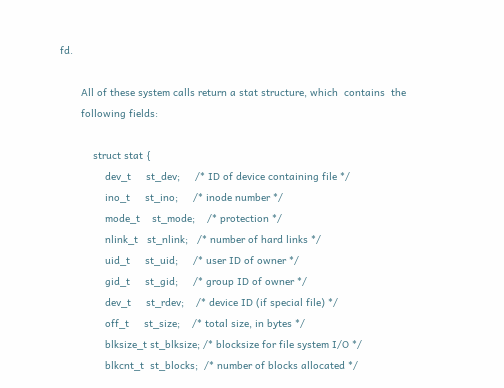fd.

       All of these system calls return a stat structure, which  contains  the
       following fields:

           struct stat {
               dev_t     st_dev;     /* ID of device containing file */
               ino_t     st_ino;     /* inode number */
               mode_t    st_mode;    /* protection */
               nlink_t   st_nlink;   /* number of hard links */
               uid_t     st_uid;     /* user ID of owner */
               gid_t     st_gid;     /* group ID of owner */
               dev_t     st_rdev;    /* device ID (if special file) */
               off_t     st_size;    /* total size, in bytes */
               blksize_t st_blksize; /* blocksize for file system I/O */
               blkcnt_t  st_blocks;  /* number of blocks allocated */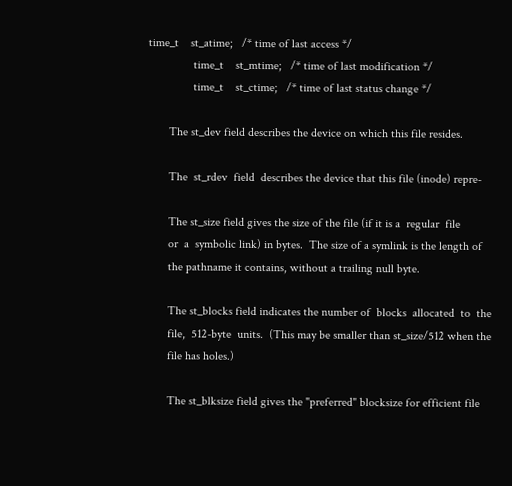time_t    st_atime;   /* time of last access */
               time_t    st_mtime;   /* time of last modification */
               time_t    st_ctime;   /* time of last status change */

       The st_dev field describes the device on which this file resides.

       The  st_rdev  field  describes the device that this file (inode) repre-

       The st_size field gives the size of the file (if it is a  regular  file
       or  a  symbolic link) in bytes.  The size of a symlink is the length of
       the pathname it contains, without a trailing null byte.

       The st_blocks field indicates the number of  blocks  allocated  to  the
       file,  512-byte  units.  (This may be smaller than st_size/512 when the
       file has holes.)

       The st_blksize field gives the "preferred" blocksize for efficient file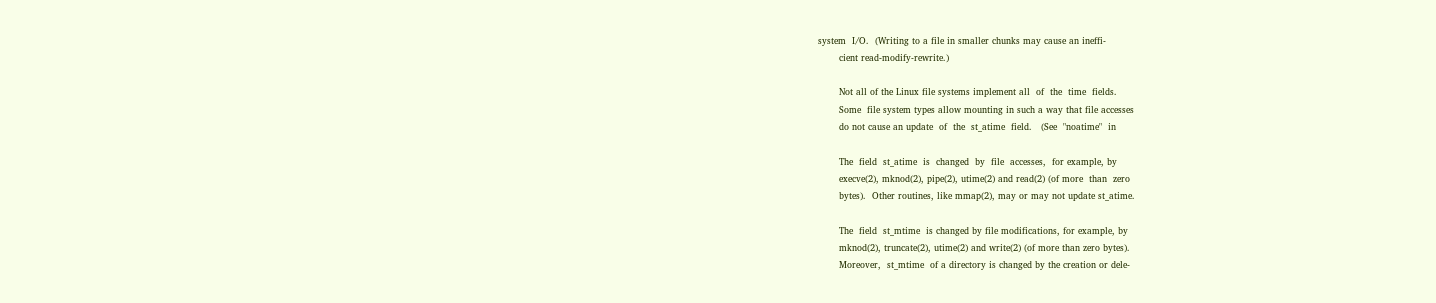system  I/O.  (Writing to a file in smaller chunks may cause an ineffi-
       cient read-modify-rewrite.)

       Not all of the Linux file systems implement all  of  the  time  fields.
       Some  file system types allow mounting in such a way that file accesses
       do not cause an update  of  the  st_atime  field.   (See  "noatime"  in

       The  field  st_atime  is  changed  by  file  accesses,  for example, by
       execve(2), mknod(2), pipe(2), utime(2) and read(2) (of more  than  zero
       bytes).  Other routines, like mmap(2), may or may not update st_atime.

       The  field  st_mtime  is changed by file modifications, for example, by
       mknod(2), truncate(2), utime(2) and write(2) (of more than zero bytes).
       Moreover,  st_mtime  of a directory is changed by the creation or dele-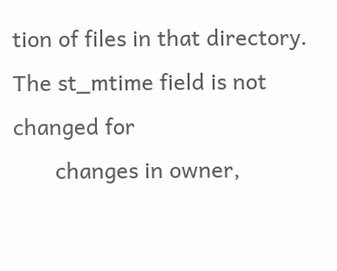tion of files in that directory.  The st_mtime field is not changed for
       changes in owner,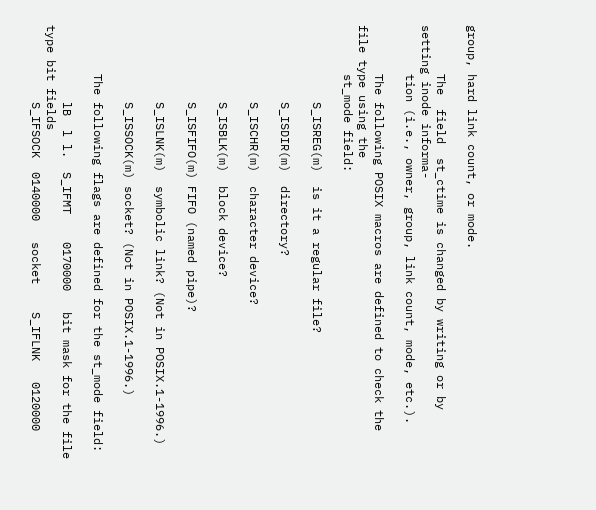group, hard link count, or mode.

       The  field  st_ctime is changed by writing or by setting inode informa-
       tion (i.e., owner, group, link count, mode, etc.).

       The following POSIX macros are defined to check the file type using the
       st_mode field:

           S_ISREG(m)  is it a regular file?

           S_ISDIR(m)  directory?

           S_ISCHR(m)  character device?

           S_ISBLK(m)  block device?

           S_ISFIFO(m) FIFO (named pipe)?

           S_ISLNK(m)  symbolic link? (Not in POSIX.1-1996.)

           S_ISSOCK(m) socket? (Not in POSIX.1-1996.)

       The following flags are defined for the st_mode field:

           lB  l l.  S_IFMT    0170000   bit mask for the file type bit fields
           S_IFSOCK  0140000   socket    S_IFLNK   0120000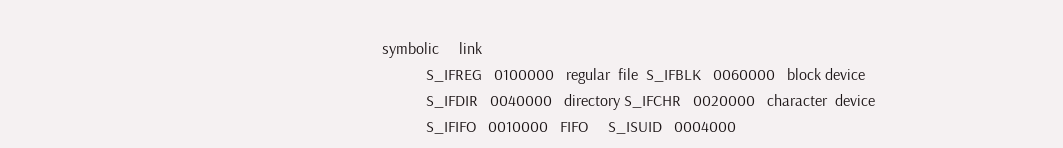symbolic     link
           S_IFREG   0100000   regular  file  S_IFBLK   0060000   block device
           S_IFDIR   0040000   directory S_IFCHR   0020000   character  device
           S_IFIFO   0010000   FIFO     S_ISUID   0004000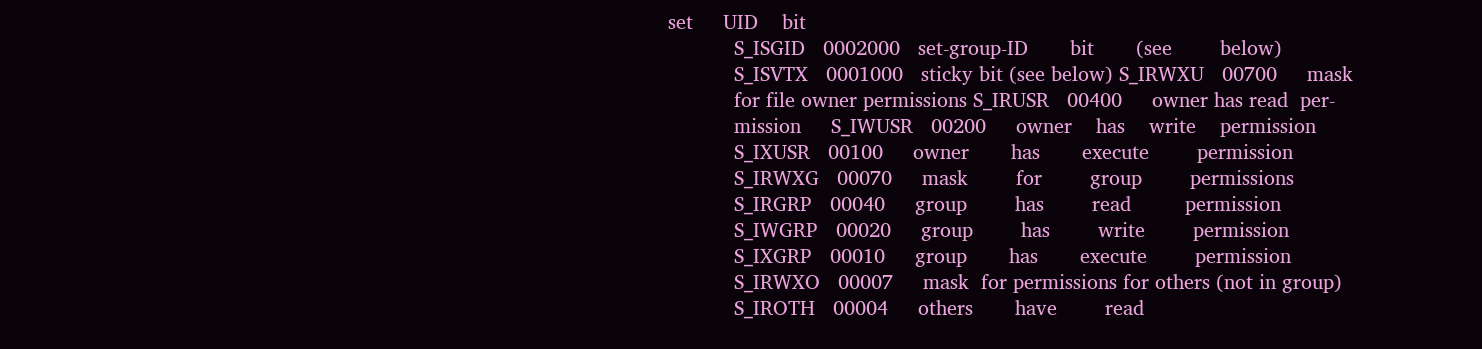set     UID    bit
           S_ISGID   0002000   set-group-ID       bit       (see        below)
           S_ISVTX   0001000   sticky bit (see below) S_IRWXU   00700     mask
           for file owner permissions S_IRUSR   00400     owner has read  per-
           mission     S_IWUSR   00200     owner    has    write    permission
           S_IXUSR   00100     owner       has       execute        permission
           S_IRWXG   00070     mask        for        group        permissions
           S_IRGRP   00040     group        has        read         permission
           S_IWGRP   00020     group        has        write        permission
           S_IXGRP   00010     group       has       execute        permission
           S_IRWXO   00007     mask  for permissions for others (not in group)
           S_IROTH   00004     others       have        read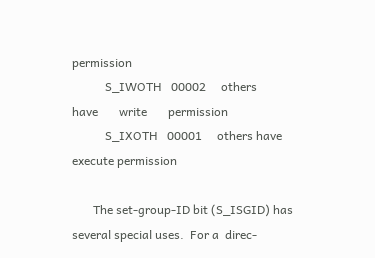permission
           S_IWOTH   00002     others        have       write       permission
           S_IXOTH   00001     others have execute permission

       The set-group-ID bit (S_ISGID) has several special uses.  For a  direc-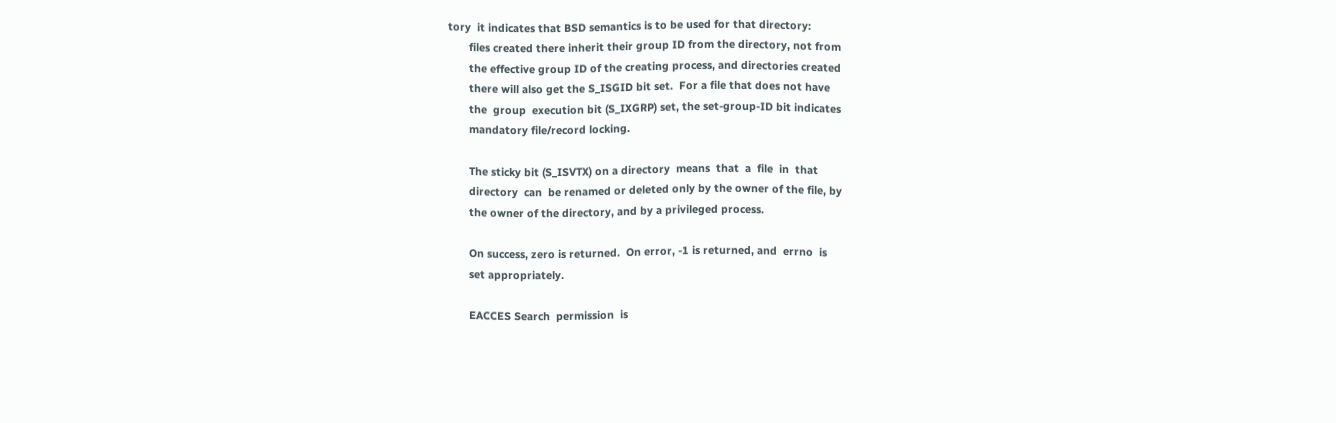tory  it indicates that BSD semantics is to be used for that directory:
       files created there inherit their group ID from the directory, not from
       the effective group ID of the creating process, and directories created
       there will also get the S_ISGID bit set.  For a file that does not have
       the  group  execution bit (S_IXGRP) set, the set-group-ID bit indicates
       mandatory file/record locking.

       The sticky bit (S_ISVTX) on a directory  means  that  a  file  in  that
       directory  can  be renamed or deleted only by the owner of the file, by
       the owner of the directory, and by a privileged process.

       On success, zero is returned.  On error, -1 is returned, and  errno  is
       set appropriately.

       EACCES Search  permission  is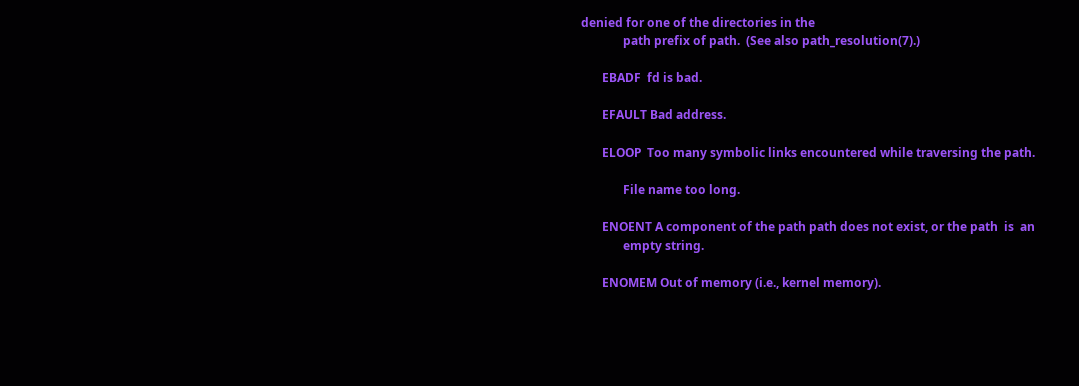denied for one of the directories in the
              path prefix of path.  (See also path_resolution(7).)

       EBADF  fd is bad.

       EFAULT Bad address.

       ELOOP  Too many symbolic links encountered while traversing the path.

              File name too long.

       ENOENT A component of the path path does not exist, or the path  is  an
              empty string.

       ENOMEM Out of memory (i.e., kernel memory).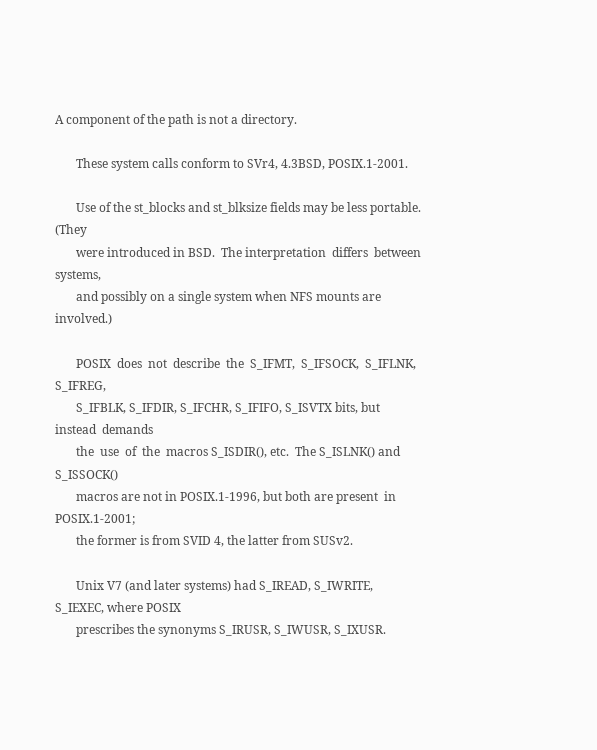A component of the path is not a directory.

       These system calls conform to SVr4, 4.3BSD, POSIX.1-2001.

       Use of the st_blocks and st_blksize fields may be less portable.  (They
       were introduced in BSD.  The interpretation  differs  between  systems,
       and possibly on a single system when NFS mounts are involved.)

       POSIX  does  not  describe  the  S_IFMT,  S_IFSOCK,  S_IFLNK,  S_IFREG,
       S_IFBLK, S_IFDIR, S_IFCHR, S_IFIFO, S_ISVTX bits, but  instead  demands
       the  use  of  the  macros S_ISDIR(), etc.  The S_ISLNK() and S_ISSOCK()
       macros are not in POSIX.1-1996, but both are present  in  POSIX.1-2001;
       the former is from SVID 4, the latter from SUSv2.

       Unix V7 (and later systems) had S_IREAD, S_IWRITE, S_IEXEC, where POSIX
       prescribes the synonyms S_IRUSR, S_IWUSR, S_IXUSR.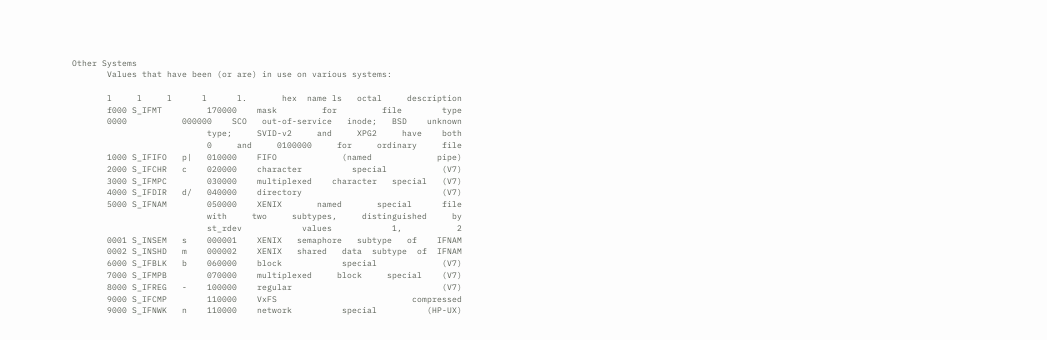Other Systems
       Values that have been (or are) in use on various systems:

       l     l     l      l      l.       hex  name ls   octal     description
       f000 S_IFMT         170000    mask         for         file        type
       0000           000000    SCO   out-of-service   inode;   BSD    unknown
                           type;     SVID-v2     and     XPG2     have    both
                           0     and     0100000     for     ordinary     file
       1000 S_IFIFO   p|   010000    FIFO             (named             pipe)
       2000 S_IFCHR   c    020000    character          special           (V7)
       3000 S_IFMPC        030000    multiplexed    character   special   (V7)
       4000 S_IFDIR   d/   040000    directory                            (V7)
       5000 S_IFNAM        050000    XENIX       named       special      file
                           with     two     subtypes,     distinguished     by
                           st_rdev            values            1,           2
       0001 S_INSEM   s    000001    XENIX   semaphore   subtype   of    IFNAM
       0002 S_INSHD   m    000002    XENIX   shared   data  subtype  of  IFNAM
       6000 S_IFBLK   b    060000    block            special             (V7)
       7000 S_IFMPB        070000    multiplexed     block     special    (V7)
       8000 S_IFREG   -    100000    regular                              (V7)
       9000 S_IFCMP        110000    VxFS                           compressed
       9000 S_IFNWK   n    110000    network          special          (HP-UX)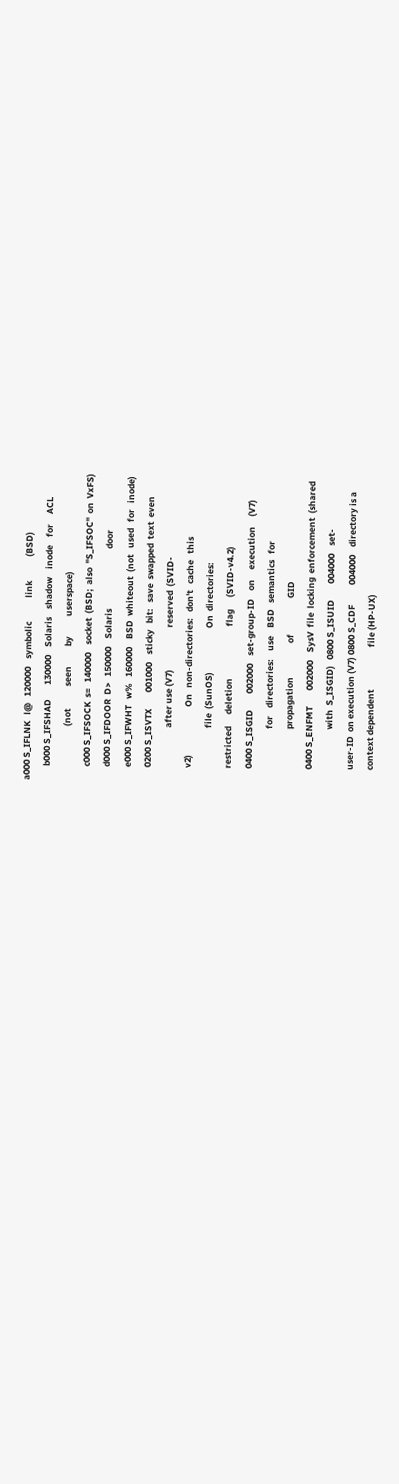a000 S_IFLNK   l@   120000    symbolic            link            (BSD)
       b000 S_IFSHAD       130000    Solaris    shadow    inode    for     ACL
                           (not           seen          by          userspace)
       c000 S_IFSOCK  s=   140000    socket  (BSD;  also  "S_IFSOC"  on  VxFS)
       d000 S_IFDOOR  D>   150000    Solaris                              door
       e000 S_IFWHT   w%   160000    BSD  whiteout  (not   used   for   inode)
       0200 S_ISVTX        001000    sticky   bit:   save  swapped  text  even
                           after use (V7)                     reserved  (SVID-
       v2)                        On   non-directories:   don't   cache   this
                           file  (SunOS)                      On  directories:
       restricted      deletion                          flag      (SVID-v4.2)
       0400 S_ISGID        002000    set-group-ID    on     execution     (V7)
                           for    directories:    use    BSD   semantics   for
                           propagation                 of                  GID
       0400 S_ENFMT        002000    SysV  file  locking  enforcement  (shared
                           with  S_ISGID)   0800 S_ISUID        004000    set-
       user-ID  on execution (V7) 0800 S_CDF          004000    directory is a
       context dependent                     file (HP-UX)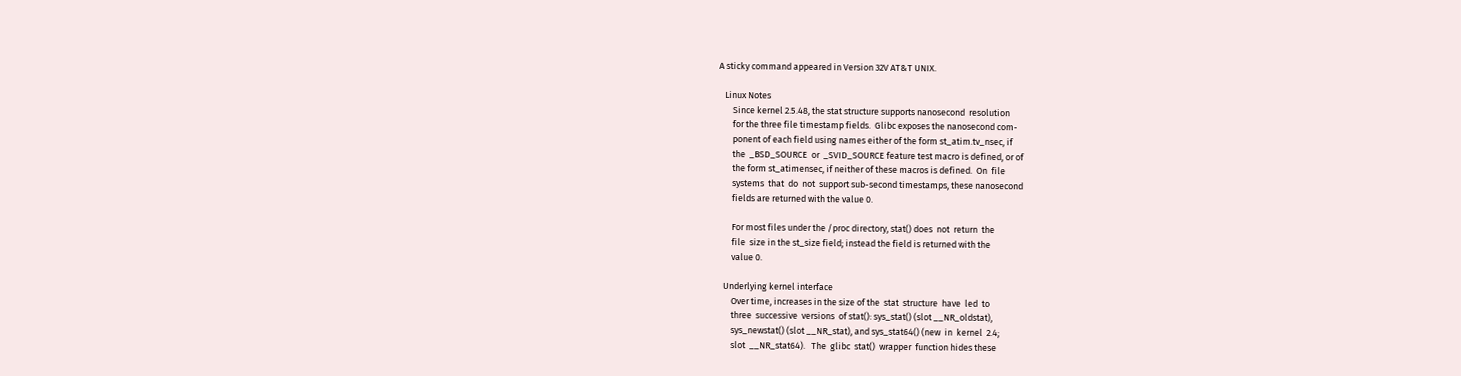A sticky command appeared in Version 32V AT&T UNIX.

   Linux Notes
       Since kernel 2.5.48, the stat structure supports nanosecond  resolution
       for the three file timestamp fields.  Glibc exposes the nanosecond com-
       ponent of each field using names either of the form st_atim.tv_nsec, if
       the  _BSD_SOURCE  or  _SVID_SOURCE feature test macro is defined, or of
       the form st_atimensec, if neither of these macros is defined.  On  file
       systems  that  do  not  support sub-second timestamps, these nanosecond
       fields are returned with the value 0.

       For most files under the /proc directory, stat() does  not  return  the
       file  size in the st_size field; instead the field is returned with the
       value 0.

   Underlying kernel interface
       Over time, increases in the size of the  stat  structure  have  led  to
       three  successive  versions  of stat(): sys_stat() (slot __NR_oldstat),
       sys_newstat() (slot __NR_stat), and sys_stat64() (new  in  kernel  2.4;
       slot  __NR_stat64).   The  glibc  stat()  wrapper  function hides these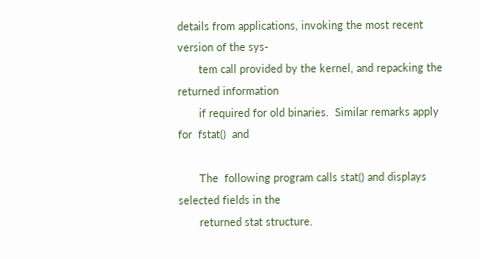details from applications, invoking the most recent version of the sys-
       tem call provided by the kernel, and repacking the returned information
       if required for old binaries.  Similar remarks apply  for  fstat()  and

       The  following program calls stat() and displays selected fields in the
       returned stat structure.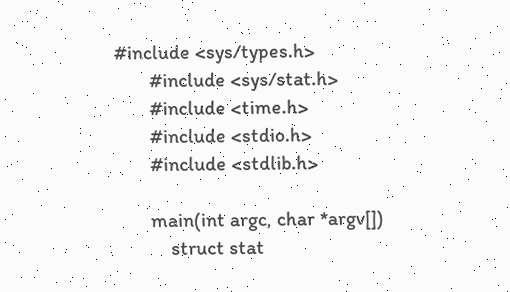#include <sys/types.h>
       #include <sys/stat.h>
       #include <time.h>
       #include <stdio.h>
       #include <stdlib.h>

       main(int argc, char *argv[])
           struct stat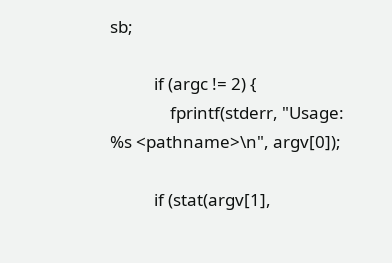sb;

           if (argc != 2) {
               fprintf(stderr, "Usage: %s <pathname>\n", argv[0]);

           if (stat(argv[1],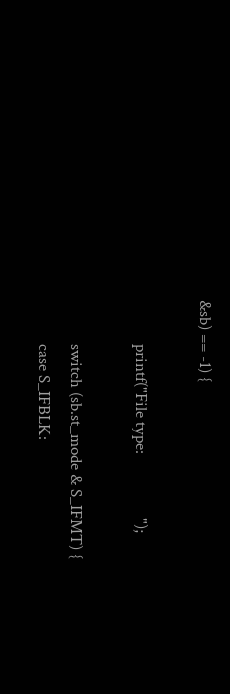&sb) == -1) {

           printf("File type:                ");

           switch (sb.st_mode & S_IFMT) {
           case S_IFBLK: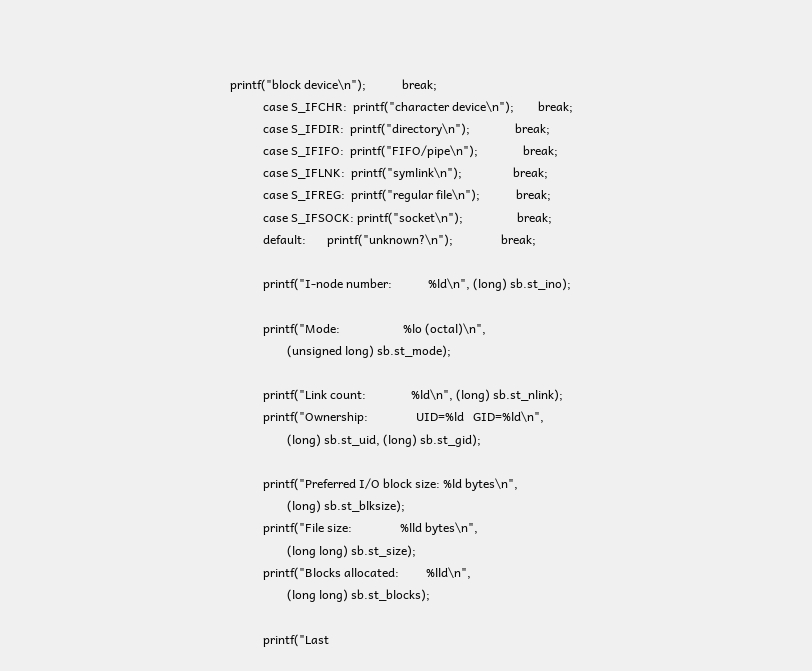printf("block device\n");            break;
           case S_IFCHR:  printf("character device\n");        break;
           case S_IFDIR:  printf("directory\n");               break;
           case S_IFIFO:  printf("FIFO/pipe\n");               break;
           case S_IFLNK:  printf("symlink\n");                 break;
           case S_IFREG:  printf("regular file\n");            break;
           case S_IFSOCK: printf("socket\n");                  break;
           default:       printf("unknown?\n");                break;

           printf("I-node number:            %ld\n", (long) sb.st_ino);

           printf("Mode:                     %lo (octal)\n",
                   (unsigned long) sb.st_mode);

           printf("Link count:               %ld\n", (long) sb.st_nlink);
           printf("Ownership:                UID=%ld   GID=%ld\n",
                   (long) sb.st_uid, (long) sb.st_gid);

           printf("Preferred I/O block size: %ld bytes\n",
                   (long) sb.st_blksize);
           printf("File size:                %lld bytes\n",
                   (long long) sb.st_size);
           printf("Blocks allocated:         %lld\n",
                   (long long) sb.st_blocks);

           printf("Last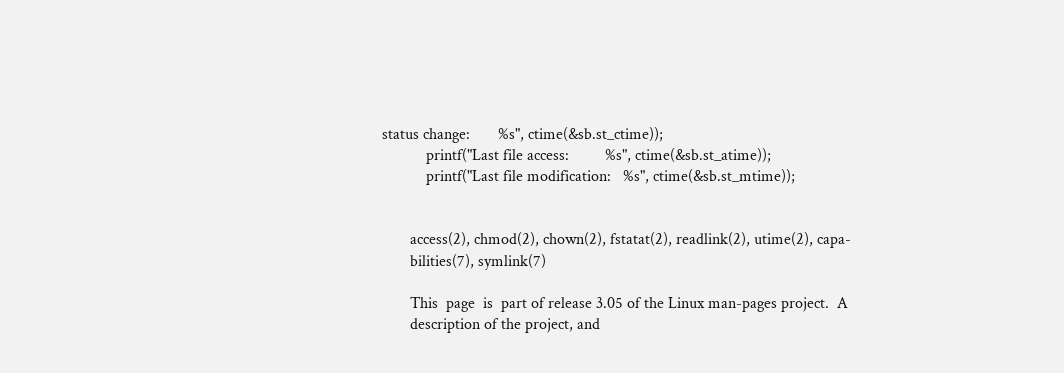status change:       %s", ctime(&sb.st_ctime));
           printf("Last file access:         %s", ctime(&sb.st_atime));
           printf("Last file modification:   %s", ctime(&sb.st_mtime));


       access(2), chmod(2), chown(2), fstatat(2), readlink(2), utime(2), capa-
       bilities(7), symlink(7)

       This  page  is  part of release 3.05 of the Linux man-pages project.  A
       description of the project, and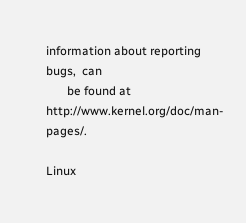information about reporting  bugs,  can
       be found at http://www.kernel.org/doc/man-pages/.

Linux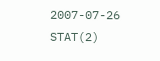2007-07-26                           STAT(2)